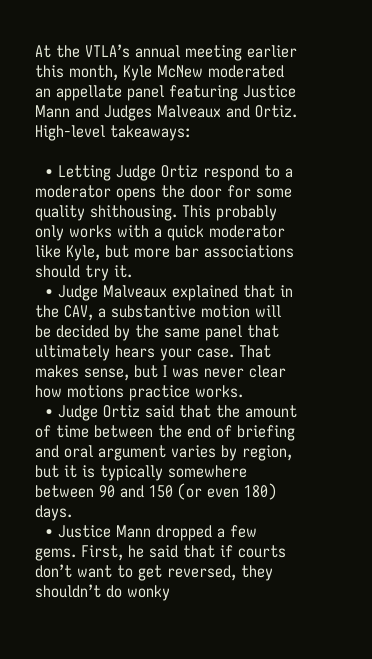At the VTLA’s annual meeting earlier this month, Kyle McNew moderated an appellate panel featuring Justice Mann and Judges Malveaux and Ortiz. High-level takeaways:

  • Letting Judge Ortiz respond to a moderator opens the door for some quality shithousing. This probably only works with a quick moderator like Kyle, but more bar associations should try it.
  • Judge Malveaux explained that in the CAV, a substantive motion will be decided by the same panel that ultimately hears your case. That makes sense, but I was never clear how motions practice works.
  • Judge Ortiz said that the amount of time between the end of briefing and oral argument varies by region, but it is typically somewhere between 90 and 150 (or even 180) days.
  • Justice Mann dropped a few gems. First, he said that if courts don’t want to get reversed, they shouldn’t do wonky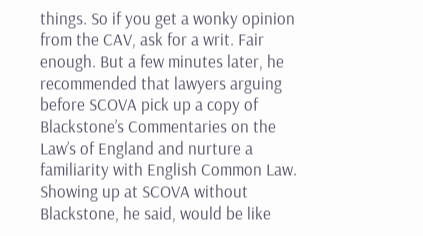things. So if you get a wonky opinion from the CAV, ask for a writ. Fair enough. But a few minutes later, he recommended that lawyers arguing before SCOVA pick up a copy of Blackstone’s Commentaries on the Law’s of England and nurture a familiarity with English Common Law. Showing up at SCOVA without Blackstone, he said, would be like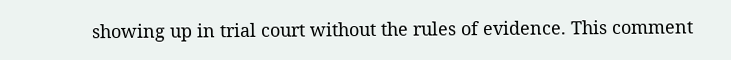showing up in trial court without the rules of evidence. This comment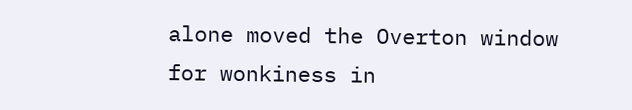alone moved the Overton window for wonkiness in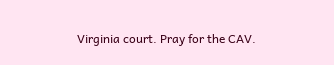Virginia court. Pray for the CAV.